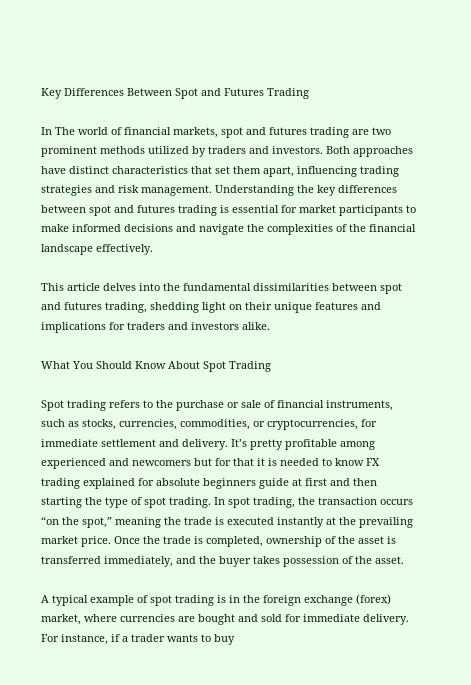Key Differences Between Spot and Futures Trading

In The world of financial markets, spot and futures trading are two prominent methods utilized by traders and investors. Both approaches have distinct characteristics that set them apart, influencing trading strategies and risk management. Understanding the key differences between spot and futures trading is essential for market participants to make informed decisions and navigate the complexities of the financial landscape effectively.

This article delves into the fundamental dissimilarities between spot and futures trading, shedding light on their unique features and implications for traders and investors alike.

What You Should Know About Spot Trading

Spot trading refers to the purchase or sale of financial instruments, such as stocks, currencies, commodities, or cryptocurrencies, for immediate settlement and delivery. It’s pretty profitable among experienced and newcomers but for that it is needed to know FX trading explained for absolute beginners guide at first and then starting the type of spot trading. In spot trading, the transaction occurs “on the spot,” meaning the trade is executed instantly at the prevailing market price. Once the trade is completed, ownership of the asset is transferred immediately, and the buyer takes possession of the asset.

A typical example of spot trading is in the foreign exchange (forex) market, where currencies are bought and sold for immediate delivery. For instance, if a trader wants to buy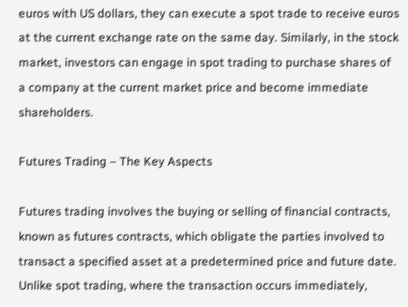euros with US dollars, they can execute a spot trade to receive euros at the current exchange rate on the same day. Similarly, in the stock market, investors can engage in spot trading to purchase shares of a company at the current market price and become immediate shareholders.

Futures Trading – The Key Aspects

Futures trading involves the buying or selling of financial contracts, known as futures contracts, which obligate the parties involved to transact a specified asset at a predetermined price and future date. Unlike spot trading, where the transaction occurs immediately,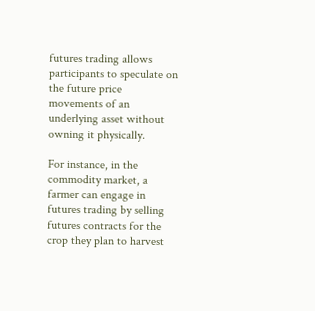futures trading allows participants to speculate on the future price movements of an underlying asset without owning it physically.

For instance, in the commodity market, a farmer can engage in futures trading by selling futures contracts for the crop they plan to harvest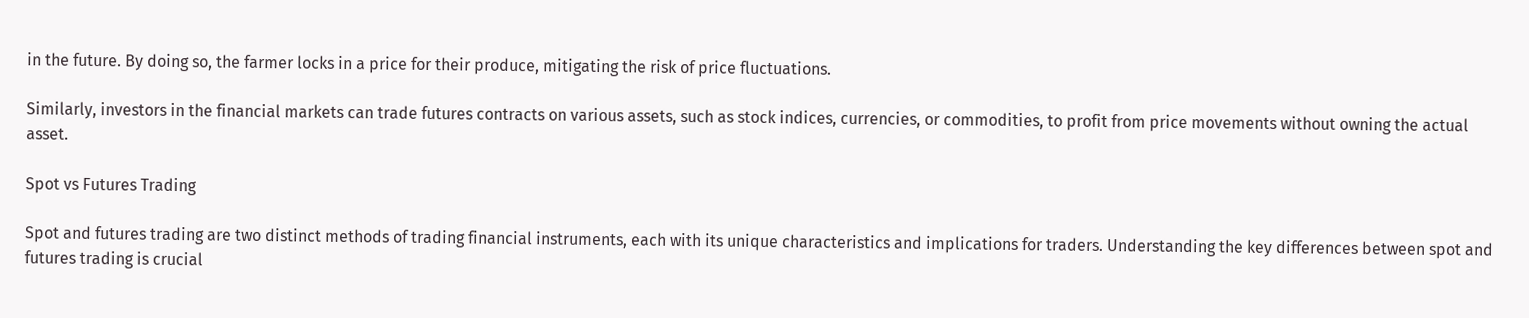in the future. By doing so, the farmer locks in a price for their produce, mitigating the risk of price fluctuations.

Similarly, investors in the financial markets can trade futures contracts on various assets, such as stock indices, currencies, or commodities, to profit from price movements without owning the actual asset.

Spot vs Futures Trading

Spot and futures trading are two distinct methods of trading financial instruments, each with its unique characteristics and implications for traders. Understanding the key differences between spot and futures trading is crucial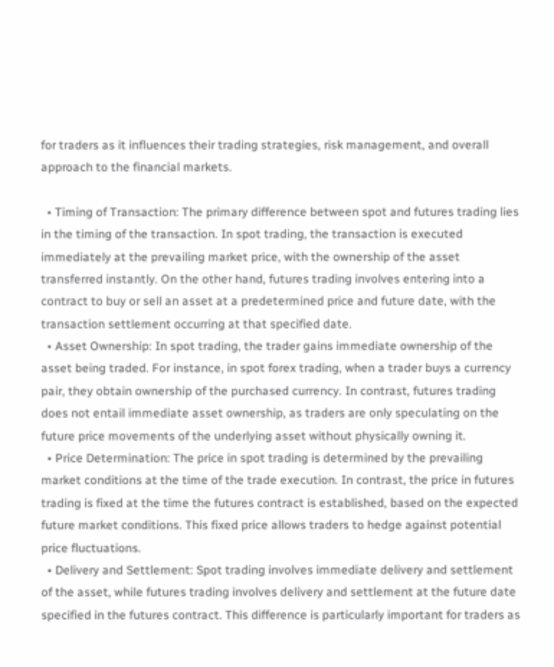for traders as it influences their trading strategies, risk management, and overall approach to the financial markets.

  • Timing of Transaction: The primary difference between spot and futures trading lies in the timing of the transaction. In spot trading, the transaction is executed immediately at the prevailing market price, with the ownership of the asset transferred instantly. On the other hand, futures trading involves entering into a contract to buy or sell an asset at a predetermined price and future date, with the transaction settlement occurring at that specified date.
  • Asset Ownership: In spot trading, the trader gains immediate ownership of the asset being traded. For instance, in spot forex trading, when a trader buys a currency pair, they obtain ownership of the purchased currency. In contrast, futures trading does not entail immediate asset ownership, as traders are only speculating on the future price movements of the underlying asset without physically owning it.
  • Price Determination: The price in spot trading is determined by the prevailing market conditions at the time of the trade execution. In contrast, the price in futures trading is fixed at the time the futures contract is established, based on the expected future market conditions. This fixed price allows traders to hedge against potential price fluctuations.
  • Delivery and Settlement: Spot trading involves immediate delivery and settlement of the asset, while futures trading involves delivery and settlement at the future date specified in the futures contract. This difference is particularly important for traders as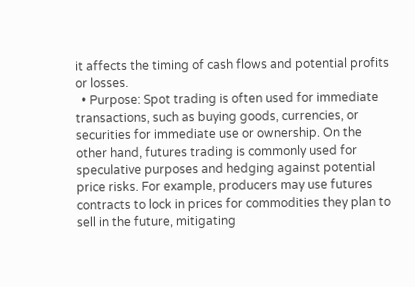it affects the timing of cash flows and potential profits or losses.
  • Purpose: Spot trading is often used for immediate transactions, such as buying goods, currencies, or securities for immediate use or ownership. On the other hand, futures trading is commonly used for speculative purposes and hedging against potential price risks. For example, producers may use futures contracts to lock in prices for commodities they plan to sell in the future, mitigating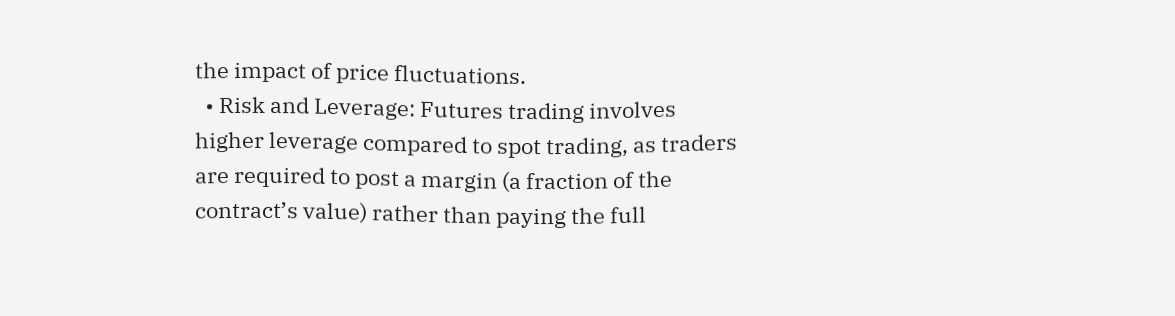the impact of price fluctuations.
  • Risk and Leverage: Futures trading involves higher leverage compared to spot trading, as traders are required to post a margin (a fraction of the contract’s value) rather than paying the full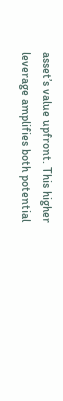asset’s value upfront. This higher leverage amplifies both potential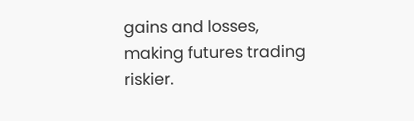gains and losses, making futures trading riskier.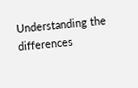Understanding the differences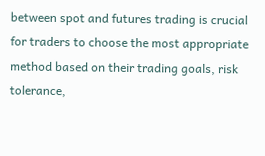between spot and futures trading is crucial for traders to choose the most appropriate method based on their trading goals, risk tolerance,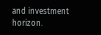and investment horizon.